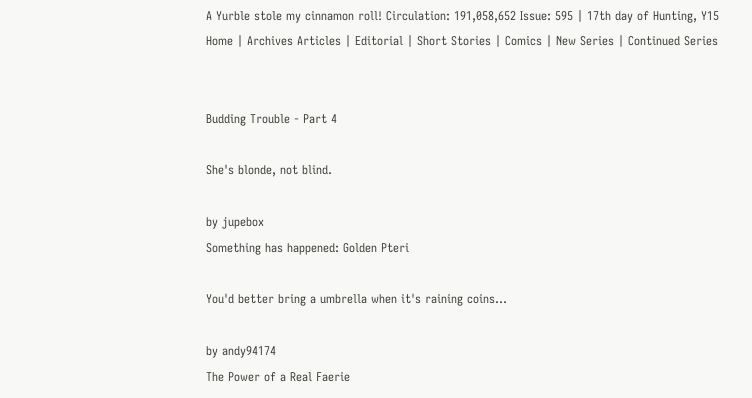A Yurble stole my cinnamon roll! Circulation: 191,058,652 Issue: 595 | 17th day of Hunting, Y15
Home | Archives Articles | Editorial | Short Stories | Comics | New Series | Continued Series


Budding Trouble - Part 4

She's blonde, not blind.

by jupebox
Something has happened: Golden Pteri

You'd better bring a umbrella when it's raining coins...

by andy94174
The Power of a Real Faerie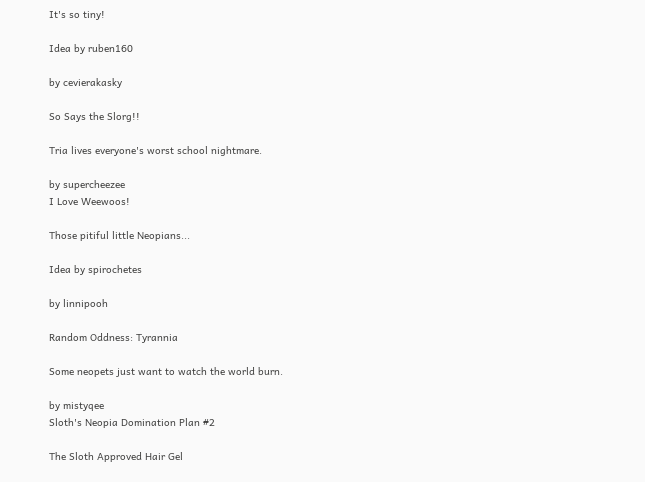It's so tiny!

Idea by ruben160

by cevierakasky

So Says the Slorg!!

Tria lives everyone's worst school nightmare.

by supercheezee
I Love Weewoos!

Those pitiful little Neopians...

Idea by spirochetes

by linnipooh

Random Oddness: Tyrannia

Some neopets just want to watch the world burn.

by mistyqee
Sloth's Neopia Domination Plan #2

The Sloth Approved Hair Gel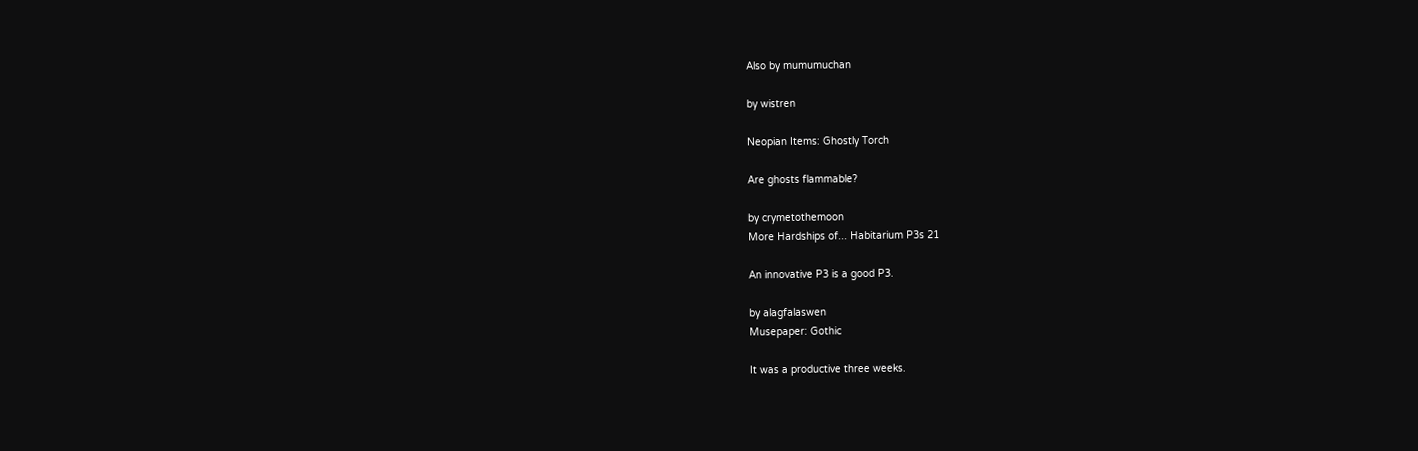Also by mumumuchan

by wistren

Neopian Items: Ghostly Torch

Are ghosts flammable?

by crymetothemoon
More Hardships of... Habitarium P3s 21

An innovative P3 is a good P3.

by alagfalaswen
Musepaper: Gothic

It was a productive three weeks.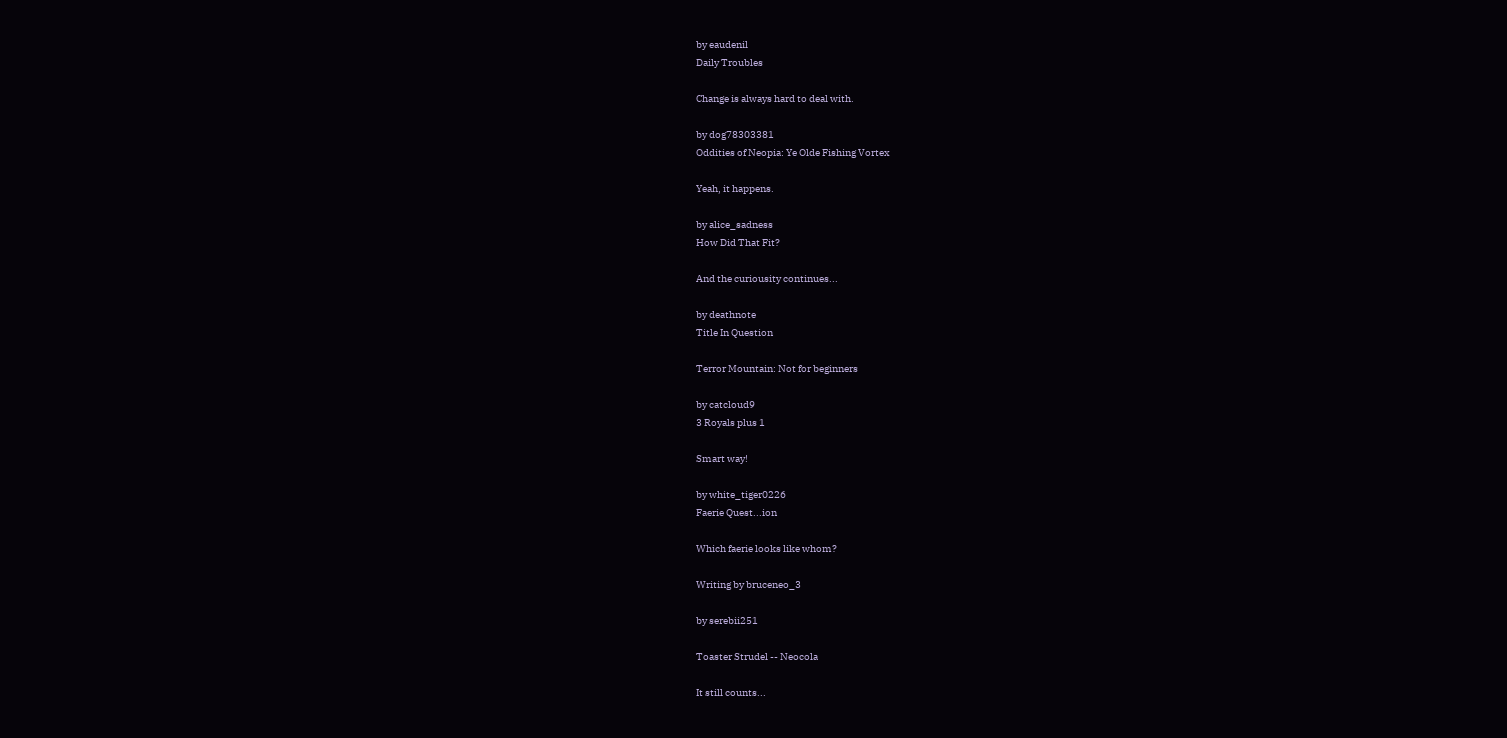by eaudenil
Daily Troubles

Change is always hard to deal with.

by dog78303381
Oddities of Neopia: Ye Olde Fishing Vortex

Yeah, it happens.

by alice_sadness
How Did That Fit?

And the curiousity continues...

by deathnote
Title In Question

Terror Mountain: Not for beginners

by catcloud9
3 Royals plus 1

Smart way!

by white_tiger0226
Faerie Quest...ion

Which faerie looks like whom?

Writing by bruceneo_3

by serebii251

Toaster Strudel -- Neocola

It still counts...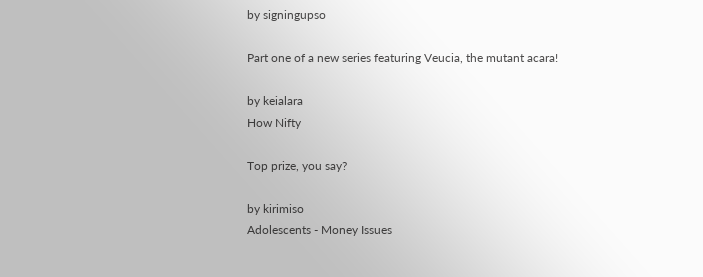by signingupso

Part one of a new series featuring Veucia, the mutant acara!

by keialara
How Nifty

Top prize, you say?

by kirimiso
Adolescents - Money Issues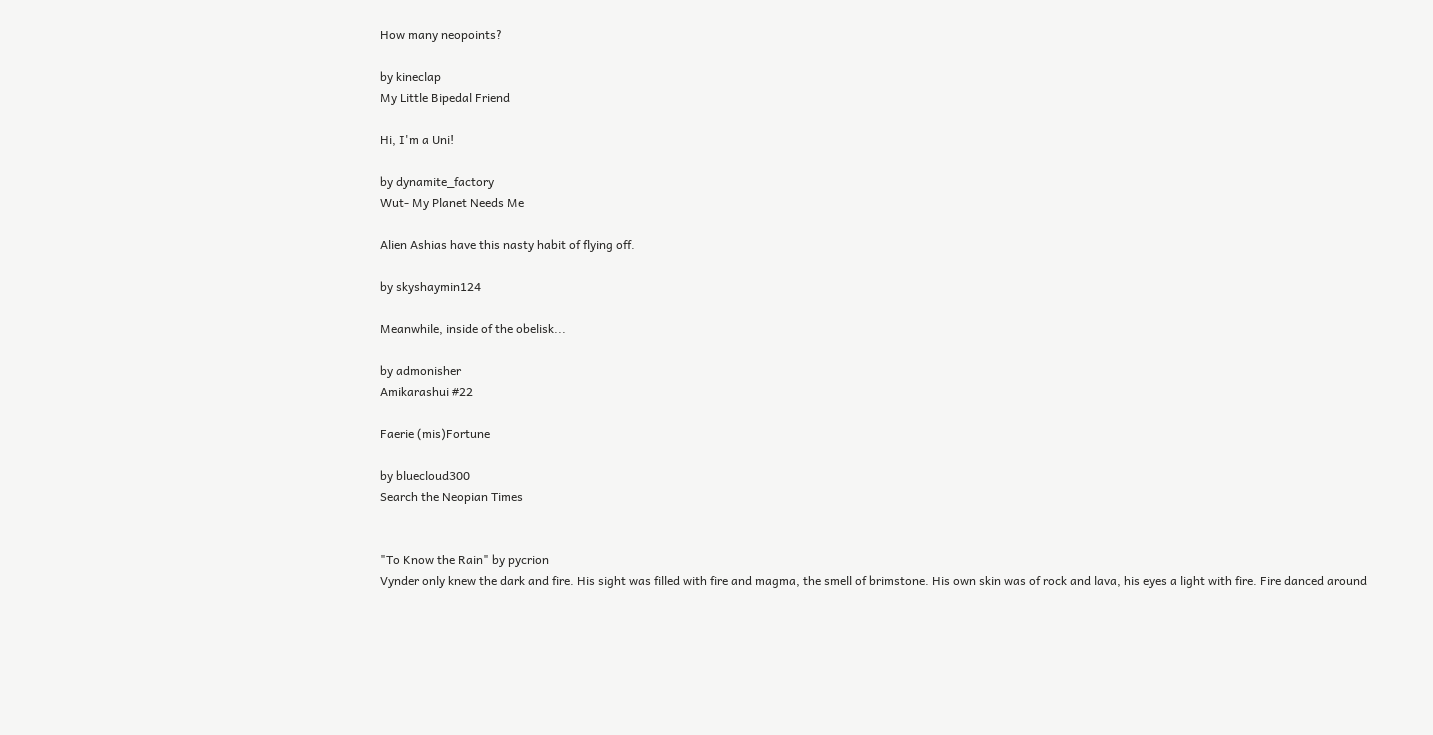How many neopoints?

by kineclap
My Little Bipedal Friend

Hi, I'm a Uni!

by dynamite_factory
Wut- My Planet Needs Me

Alien Ashias have this nasty habit of flying off.

by skyshaymin124

Meanwhile, inside of the obelisk...

by admonisher
Amikarashui #22

Faerie (mis)Fortune

by bluecloud300
Search the Neopian Times


"To Know the Rain" by pycrion
Vynder only knew the dark and fire. His sight was filled with fire and magma, the smell of brimstone. His own skin was of rock and lava, his eyes a light with fire. Fire danced around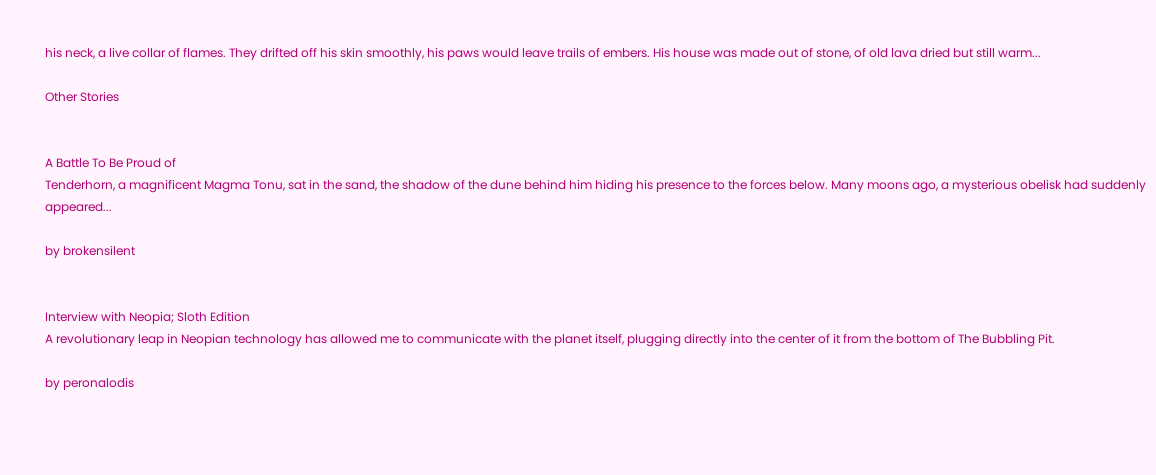his neck, a live collar of flames. They drifted off his skin smoothly, his paws would leave trails of embers. His house was made out of stone, of old lava dried but still warm...

Other Stories


A Battle To Be Proud of
Tenderhorn, a magnificent Magma Tonu, sat in the sand, the shadow of the dune behind him hiding his presence to the forces below. Many moons ago, a mysterious obelisk had suddenly appeared...

by brokensilent


Interview with Neopia; Sloth Edition
A revolutionary leap in Neopian technology has allowed me to communicate with the planet itself, plugging directly into the center of it from the bottom of The Bubbling Pit.

by peronalodis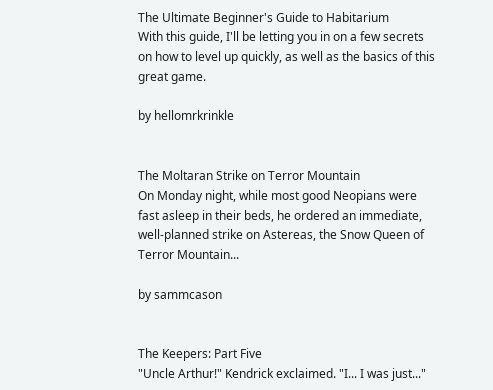The Ultimate Beginner's Guide to Habitarium
With this guide, I'll be letting you in on a few secrets on how to level up quickly, as well as the basics of this great game.

by hellomrkrinkle


The Moltaran Strike on Terror Mountain
On Monday night, while most good Neopians were fast asleep in their beds, he ordered an immediate, well-planned strike on Astereas, the Snow Queen of Terror Mountain...

by sammcason


The Keepers: Part Five
"Uncle Arthur!" Kendrick exclaimed. "I... I was just..."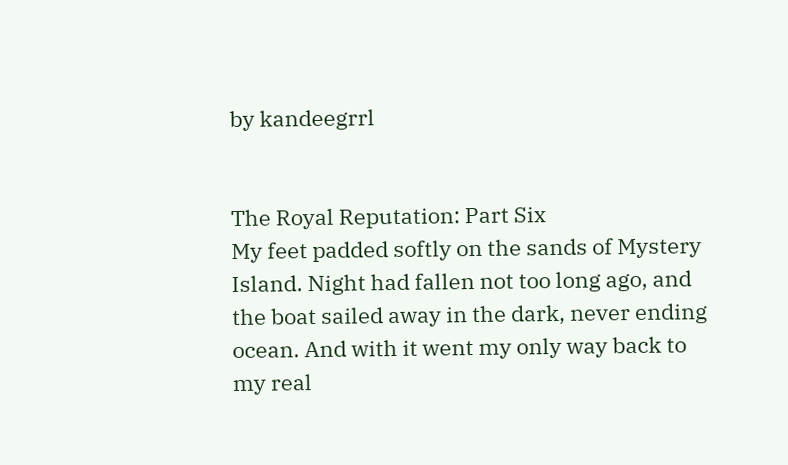by kandeegrrl


The Royal Reputation: Part Six
My feet padded softly on the sands of Mystery Island. Night had fallen not too long ago, and the boat sailed away in the dark, never ending ocean. And with it went my only way back to my real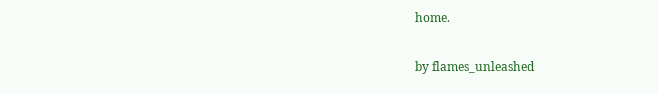home.

by flames_unleashed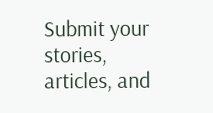Submit your stories, articles, and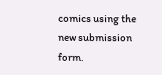comics using the new submission form.